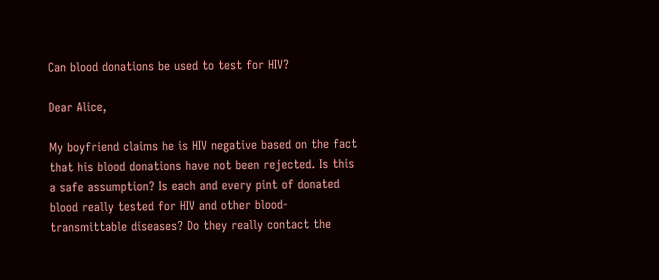Can blood donations be used to test for HIV?

Dear Alice,

My boyfriend claims he is HIV negative based on the fact that his blood donations have not been rejected. Is this a safe assumption? Is each and every pint of donated blood really tested for HIV and other blood-transmittable diseases? Do they really contact the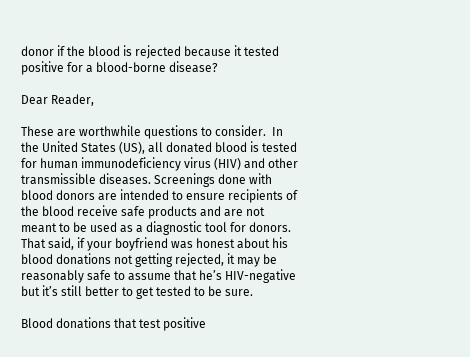donor if the blood is rejected because it tested positive for a blood-borne disease?

Dear Reader,

These are worthwhile questions to consider.  In the United States (US), all donated blood is tested for human immunodeficiency virus (HIV) and other transmissible diseases. Screenings done with blood donors are intended to ensure recipients of the blood receive safe products and are not meant to be used as a diagnostic tool for donors. That said, if your boyfriend was honest about his blood donations not getting rejected, it may be reasonably safe to assume that he’s HIV-negative but it’s still better to get tested to be sure.

Blood donations that test positive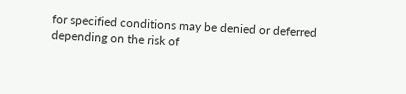for specified conditions may be denied or deferred depending on the risk of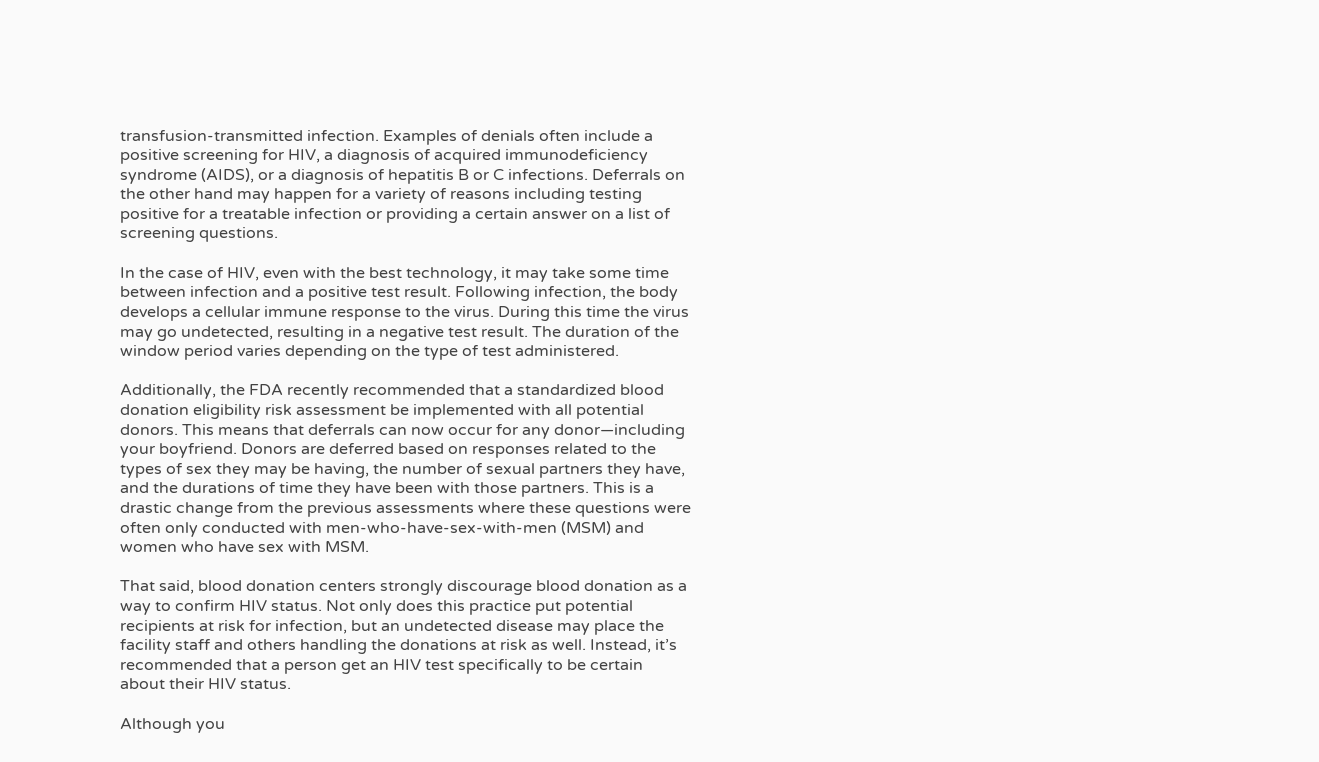transfusion-transmitted infection. Examples of denials often include a positive screening for HIV, a diagnosis of acquired immunodeficiency syndrome (AIDS), or a diagnosis of hepatitis B or C infections. Deferrals on the other hand may happen for a variety of reasons including testing positive for a treatable infection or providing a certain answer on a list of screening questions.

In the case of HIV, even with the best technology, it may take some time between infection and a positive test result. Following infection, the body develops a cellular immune response to the virus. During this time the virus may go undetected, resulting in a negative test result. The duration of the window period varies depending on the type of test administered.

Additionally, the FDA recently recommended that a standardized blood donation eligibility risk assessment be implemented with all potential donors. This means that deferrals can now occur for any donor—including your boyfriend. Donors are deferred based on responses related to the types of sex they may be having, the number of sexual partners they have, and the durations of time they have been with those partners. This is a drastic change from the previous assessments where these questions were often only conducted with men-who-have-sex-with-men (MSM) and women who have sex with MSM.

That said, blood donation centers strongly discourage blood donation as a way to confirm HIV status. Not only does this practice put potential recipients at risk for infection, but an undetected disease may place the facility staff and others handling the donations at risk as well. Instead, it’s recommended that a person get an HIV test specifically to be certain about their HIV status.

Although you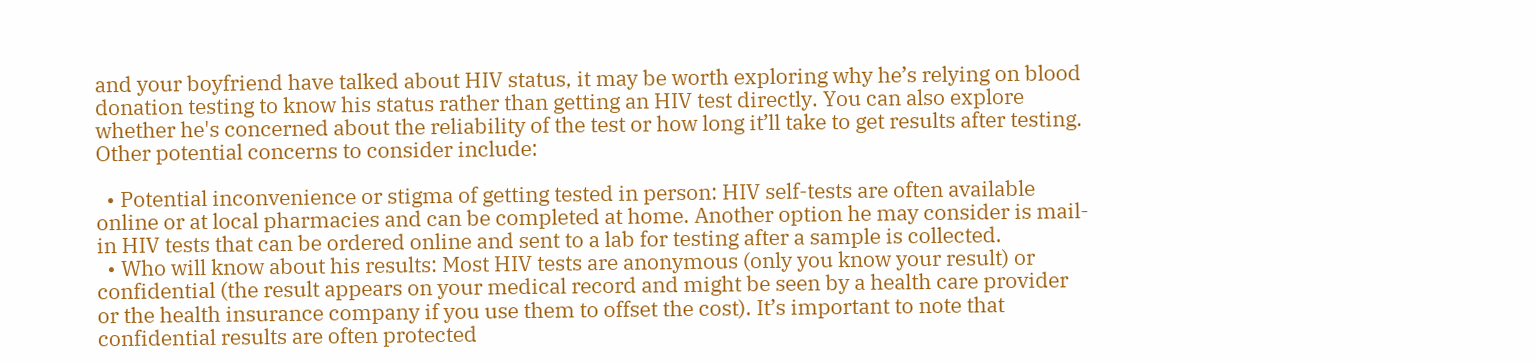and your boyfriend have talked about HIV status, it may be worth exploring why he’s relying on blood donation testing to know his status rather than getting an HIV test directly. You can also explore whether he's concerned about the reliability of the test or how long it’ll take to get results after testing. Other potential concerns to consider include:

  • Potential inconvenience or stigma of getting tested in person: HIV self-tests are often available online or at local pharmacies and can be completed at home. Another option he may consider is mail-in HIV tests that can be ordered online and sent to a lab for testing after a sample is collected.
  • Who will know about his results: Most HIV tests are anonymous (only you know your result) or confidential (the result appears on your medical record and might be seen by a health care provider or the health insurance company if you use them to offset the cost). It’s important to note that confidential results are often protected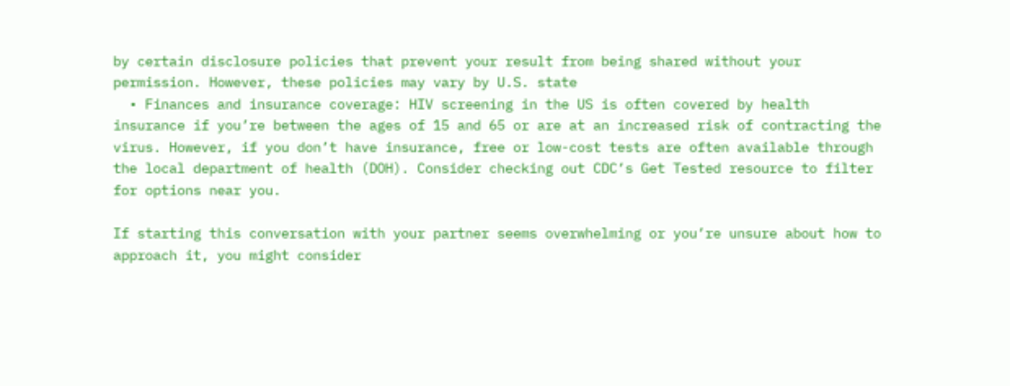by certain disclosure policies that prevent your result from being shared without your permission. However, these policies may vary by U.S. state
  • Finances and insurance coverage: HIV screening in the US is often covered by health insurance if you’re between the ages of 15 and 65 or are at an increased risk of contracting the virus. However, if you don’t have insurance, free or low-cost tests are often available through the local department of health (DOH). Consider checking out CDC’s Get Tested resource to filter for options near you.

If starting this conversation with your partner seems overwhelming or you’re unsure about how to approach it, you might consider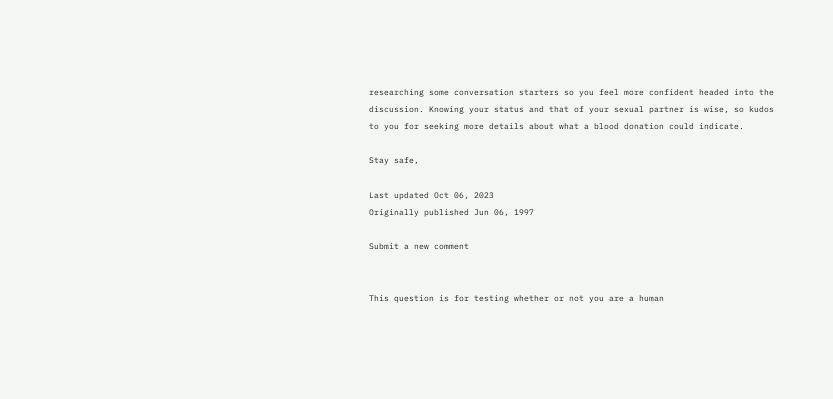researching some conversation starters so you feel more confident headed into the discussion. Knowing your status and that of your sexual partner is wise, so kudos to you for seeking more details about what a blood donation could indicate.

Stay safe,

Last updated Oct 06, 2023
Originally published Jun 06, 1997

Submit a new comment


This question is for testing whether or not you are a human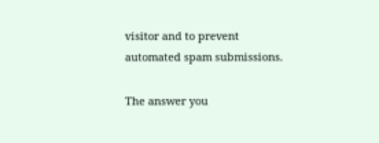visitor and to prevent automated spam submissions.

The answer you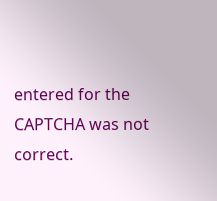entered for the CAPTCHA was not correct.